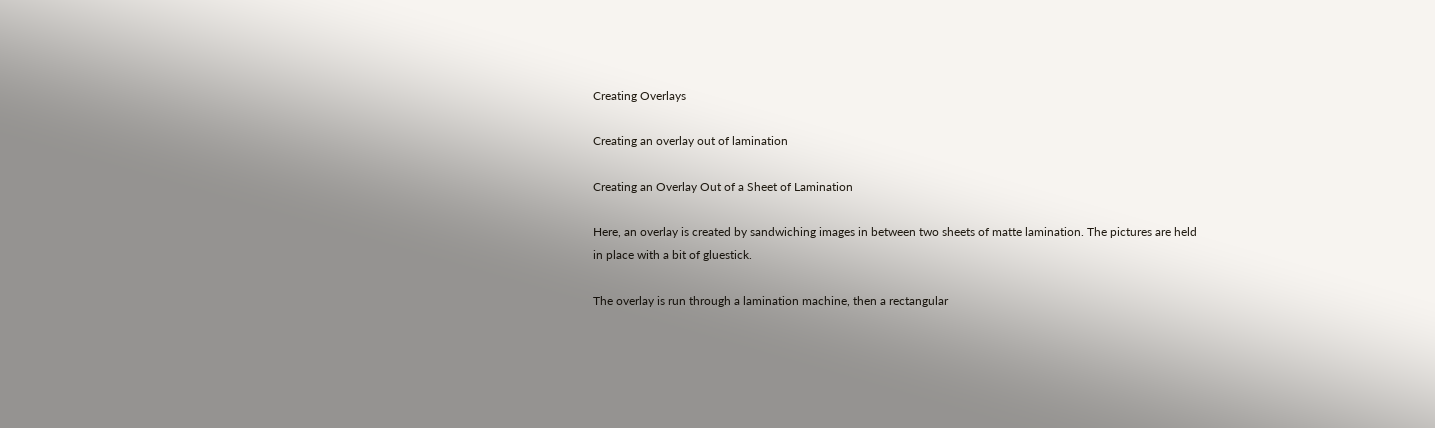Creating Overlays

Creating an overlay out of lamination

Creating an Overlay Out of a Sheet of Lamination

Here, an overlay is created by sandwiching images in between two sheets of matte lamination. The pictures are held in place with a bit of gluestick.

The overlay is run through a lamination machine, then a rectangular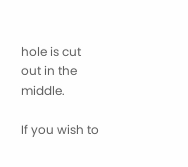hole is cut out in the middle.

If you wish to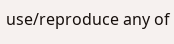use/reproduce any of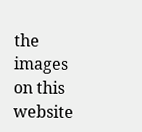the images on this website